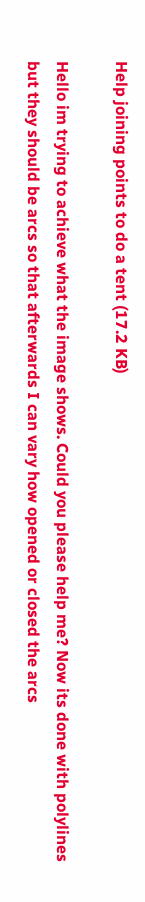Help joining points to do a tent (17.2 KB)

Hello im trying to achieve what the image shows. Could you please help me? Now its done with polylines but they should be arcs so that afterwards I can vary how opened or closed the arcs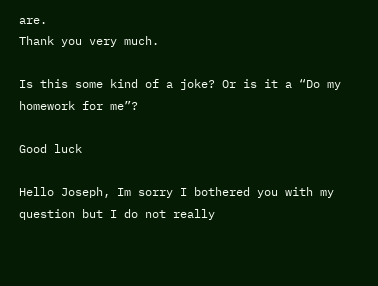are.
Thank you very much.

Is this some kind of a joke? Or is it a “Do my homework for me”?

Good luck

Hello Joseph, Im sorry I bothered you with my question but I do not really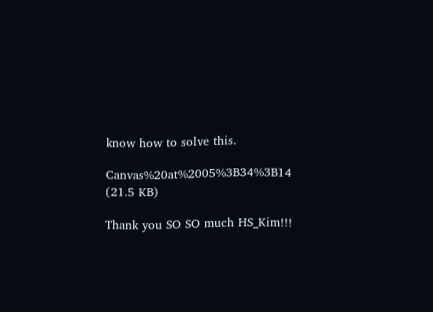know how to solve this.

Canvas%20at%2005%3B34%3B14 (21.5 KB)

Thank you SO SO much HS_Kim!!!